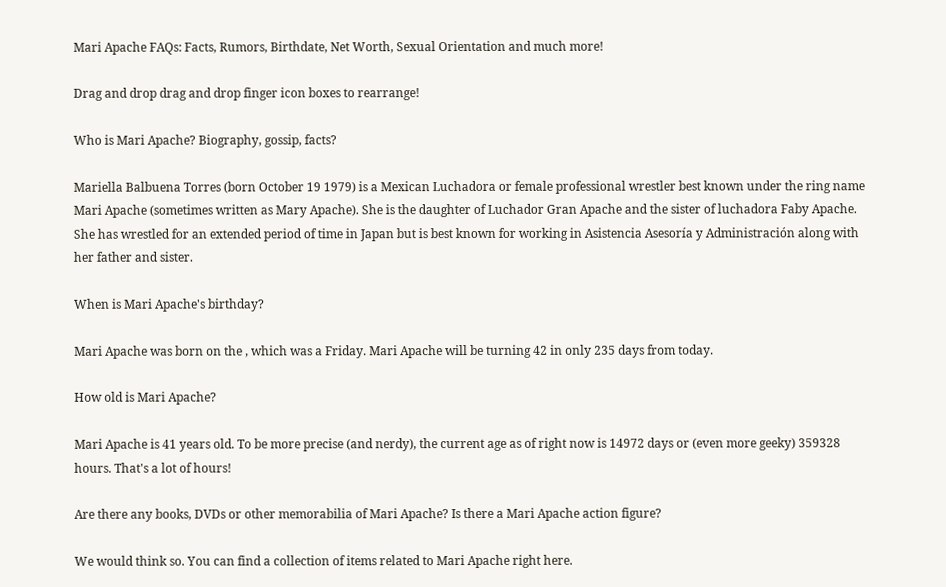Mari Apache FAQs: Facts, Rumors, Birthdate, Net Worth, Sexual Orientation and much more!

Drag and drop drag and drop finger icon boxes to rearrange!

Who is Mari Apache? Biography, gossip, facts?

Mariella Balbuena Torres (born October 19 1979) is a Mexican Luchadora or female professional wrestler best known under the ring name Mari Apache (sometimes written as Mary Apache). She is the daughter of Luchador Gran Apache and the sister of luchadora Faby Apache. She has wrestled for an extended period of time in Japan but is best known for working in Asistencia Asesoría y Administración along with her father and sister.

When is Mari Apache's birthday?

Mari Apache was born on the , which was a Friday. Mari Apache will be turning 42 in only 235 days from today.

How old is Mari Apache?

Mari Apache is 41 years old. To be more precise (and nerdy), the current age as of right now is 14972 days or (even more geeky) 359328 hours. That's a lot of hours!

Are there any books, DVDs or other memorabilia of Mari Apache? Is there a Mari Apache action figure?

We would think so. You can find a collection of items related to Mari Apache right here.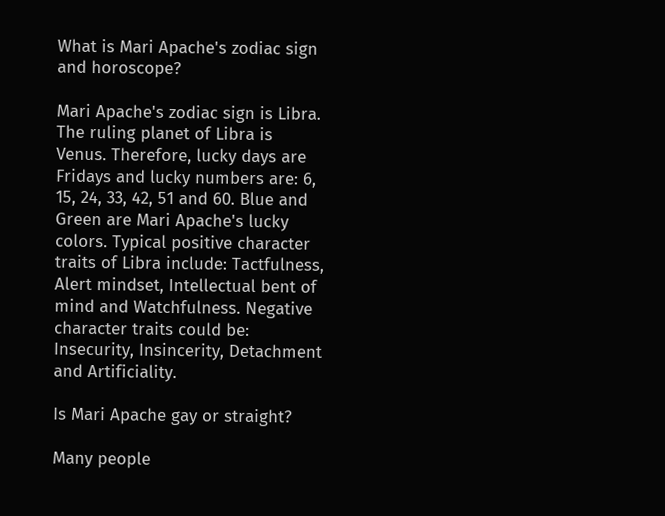What is Mari Apache's zodiac sign and horoscope?

Mari Apache's zodiac sign is Libra.
The ruling planet of Libra is Venus. Therefore, lucky days are Fridays and lucky numbers are: 6, 15, 24, 33, 42, 51 and 60. Blue and Green are Mari Apache's lucky colors. Typical positive character traits of Libra include: Tactfulness, Alert mindset, Intellectual bent of mind and Watchfulness. Negative character traits could be: Insecurity, Insincerity, Detachment and Artificiality.

Is Mari Apache gay or straight?

Many people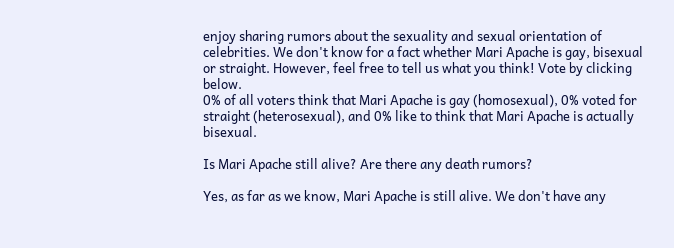enjoy sharing rumors about the sexuality and sexual orientation of celebrities. We don't know for a fact whether Mari Apache is gay, bisexual or straight. However, feel free to tell us what you think! Vote by clicking below.
0% of all voters think that Mari Apache is gay (homosexual), 0% voted for straight (heterosexual), and 0% like to think that Mari Apache is actually bisexual.

Is Mari Apache still alive? Are there any death rumors?

Yes, as far as we know, Mari Apache is still alive. We don't have any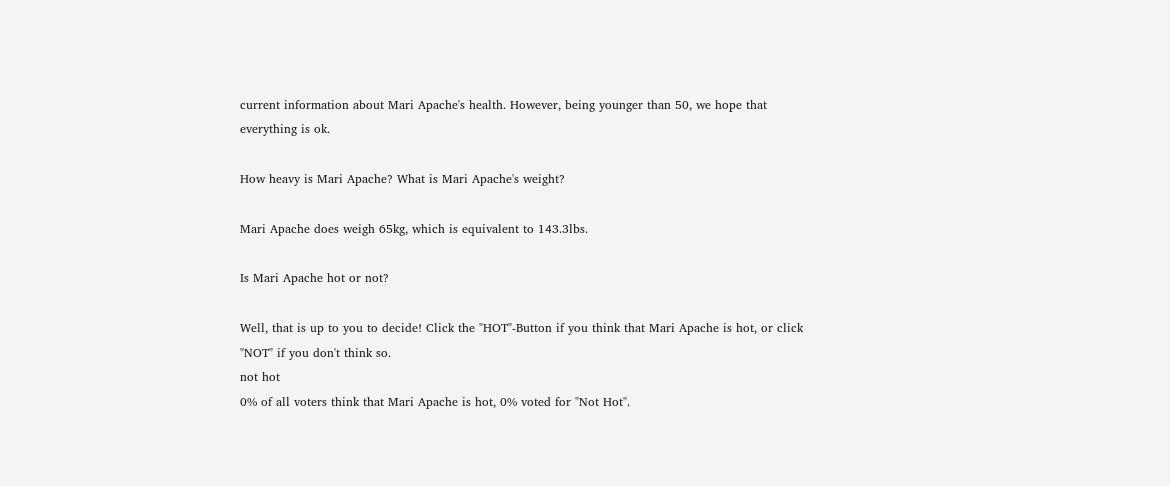current information about Mari Apache's health. However, being younger than 50, we hope that everything is ok.

How heavy is Mari Apache? What is Mari Apache's weight?

Mari Apache does weigh 65kg, which is equivalent to 143.3lbs.

Is Mari Apache hot or not?

Well, that is up to you to decide! Click the "HOT"-Button if you think that Mari Apache is hot, or click "NOT" if you don't think so.
not hot
0% of all voters think that Mari Apache is hot, 0% voted for "Not Hot".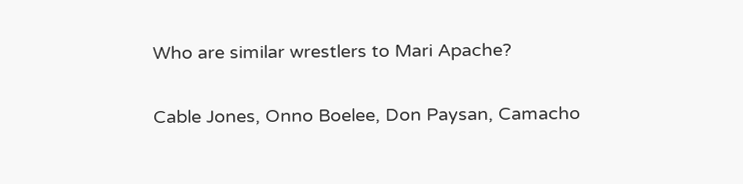Who are similar wrestlers to Mari Apache?

Cable Jones, Onno Boelee, Don Paysan, Camacho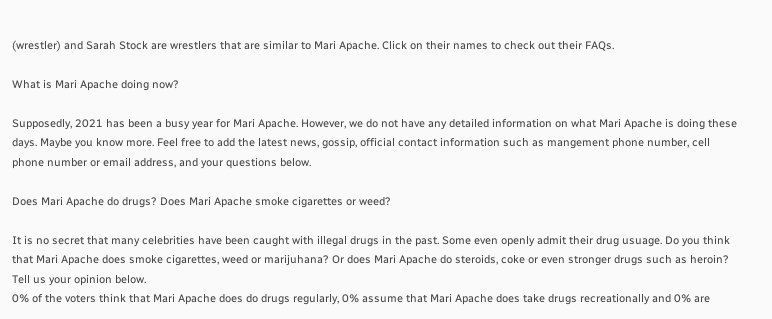(wrestler) and Sarah Stock are wrestlers that are similar to Mari Apache. Click on their names to check out their FAQs.

What is Mari Apache doing now?

Supposedly, 2021 has been a busy year for Mari Apache. However, we do not have any detailed information on what Mari Apache is doing these days. Maybe you know more. Feel free to add the latest news, gossip, official contact information such as mangement phone number, cell phone number or email address, and your questions below.

Does Mari Apache do drugs? Does Mari Apache smoke cigarettes or weed?

It is no secret that many celebrities have been caught with illegal drugs in the past. Some even openly admit their drug usuage. Do you think that Mari Apache does smoke cigarettes, weed or marijuhana? Or does Mari Apache do steroids, coke or even stronger drugs such as heroin? Tell us your opinion below.
0% of the voters think that Mari Apache does do drugs regularly, 0% assume that Mari Apache does take drugs recreationally and 0% are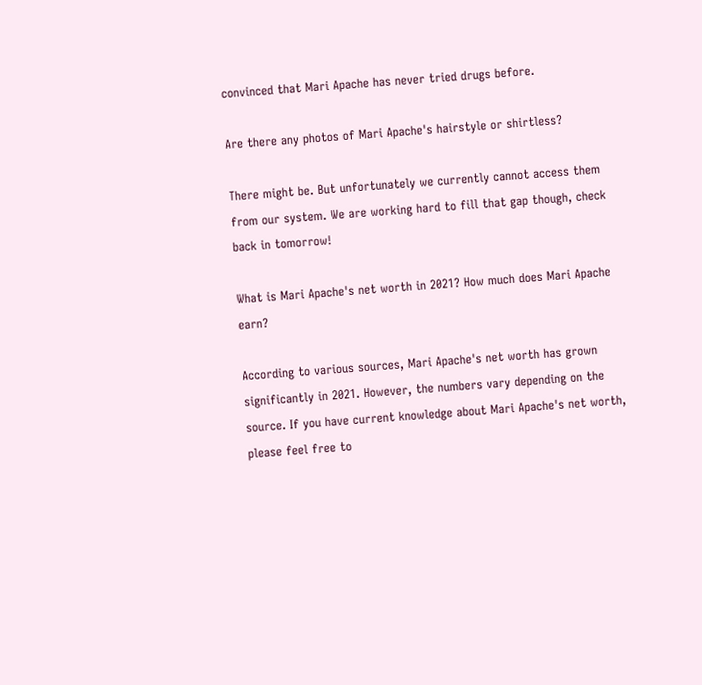convinced that Mari Apache has never tried drugs before.

Are there any photos of Mari Apache's hairstyle or shirtless?

There might be. But unfortunately we currently cannot access them from our system. We are working hard to fill that gap though, check back in tomorrow!

What is Mari Apache's net worth in 2021? How much does Mari Apache earn?

According to various sources, Mari Apache's net worth has grown significantly in 2021. However, the numbers vary depending on the source. If you have current knowledge about Mari Apache's net worth, please feel free to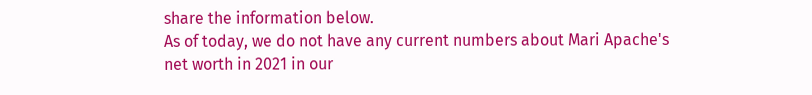share the information below.
As of today, we do not have any current numbers about Mari Apache's net worth in 2021 in our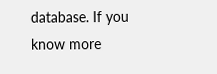database. If you know more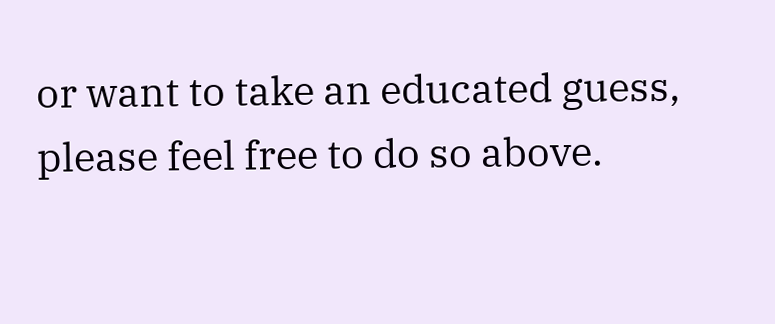or want to take an educated guess, please feel free to do so above.